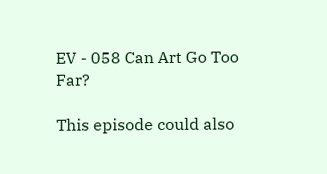EV - 058 Can Art Go Too Far?

This episode could also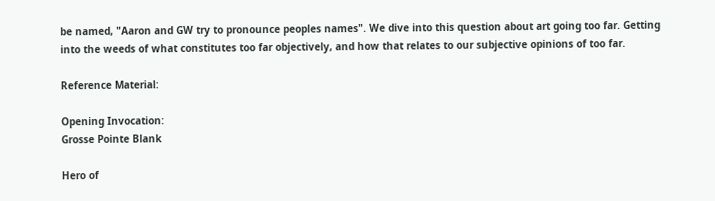be named, "Aaron and GW try to pronounce peoples names". We dive into this question about art going too far. Getting into the weeds of what constitutes too far objectively, and how that relates to our subjective opinions of too far.

Reference Material:

Opening Invocation:
Grosse Pointe Blank

Hero of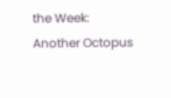the Week:
Another Octopus